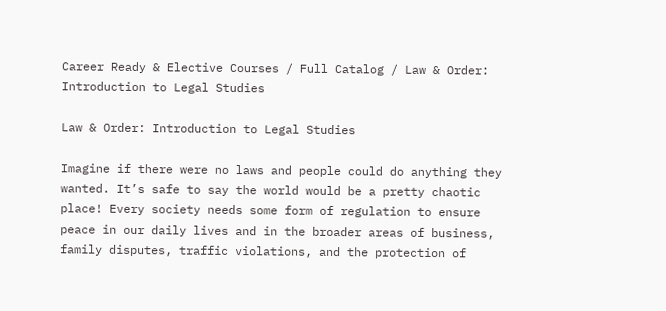Career Ready & Elective Courses / Full Catalog / Law & Order: Introduction to Legal Studies

Law & Order: Introduction to Legal Studies

Imagine if there were no laws and people could do anything they wanted. It’s safe to say the world would be a pretty chaotic place! Every society needs some form of regulation to ensure peace in our daily lives and in the broader areas of business, family disputes, traffic violations, and the protection of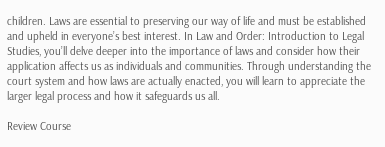children. Laws are essential to preserving our way of life and must be established and upheld in everyone’s best interest. In Law and Order: Introduction to Legal Studies, you’ll delve deeper into the importance of laws and consider how their application affects us as individuals and communities. Through understanding the court system and how laws are actually enacted, you will learn to appreciate the larger legal process and how it safeguards us all.

Review Course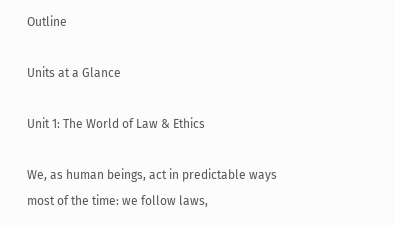Outline

Units at a Glance

Unit 1: The World of Law & Ethics

We, as human beings, act in predictable ways most of the time: we follow laws,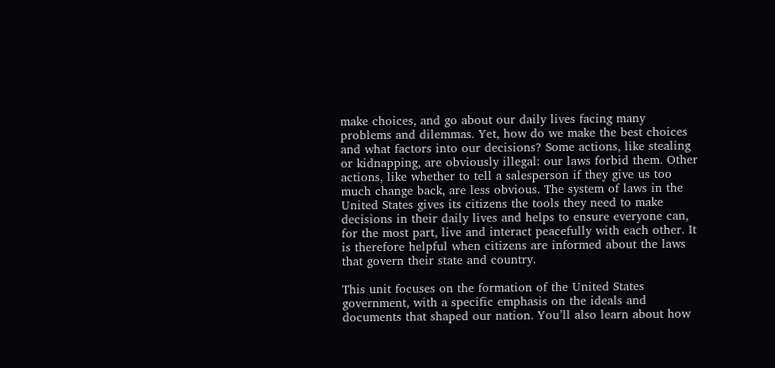make choices, and go about our daily lives facing many problems and dilemmas. Yet, how do we make the best choices and what factors into our decisions? Some actions, like stealing or kidnapping, are obviously illegal: our laws forbid them. Other actions, like whether to tell a salesperson if they give us too much change back, are less obvious. The system of laws in the United States gives its citizens the tools they need to make decisions in their daily lives and helps to ensure everyone can, for the most part, live and interact peacefully with each other. It is therefore helpful when citizens are informed about the laws that govern their state and country.

This unit focuses on the formation of the United States government, with a specific emphasis on the ideals and documents that shaped our nation. You’ll also learn about how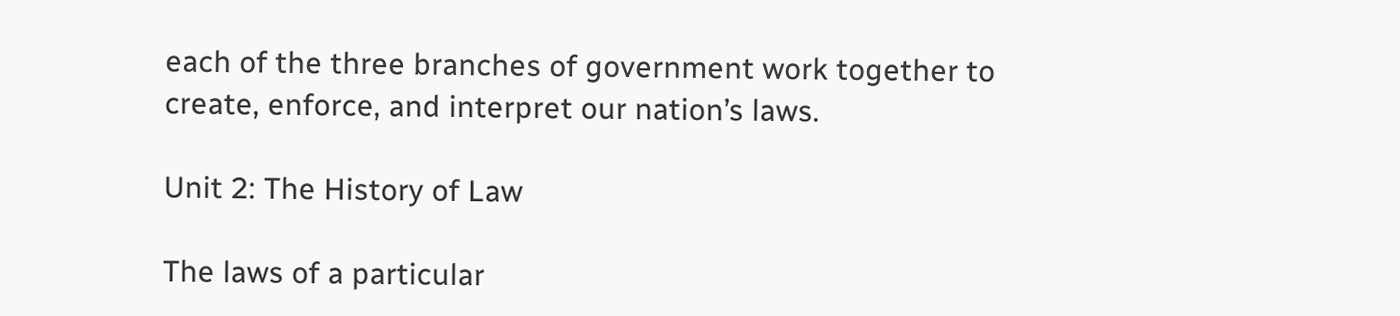each of the three branches of government work together to create, enforce, and interpret our nation’s laws.

Unit 2: The History of Law

The laws of a particular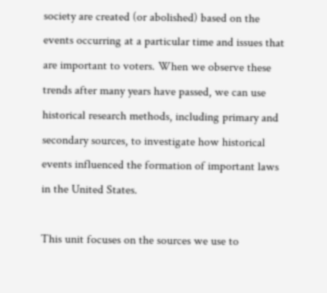society are created (or abolished) based on the events occurring at a particular time and issues that are important to voters. When we observe these trends after many years have passed, we can use historical research methods, including primary and secondary sources, to investigate how historical events influenced the formation of important laws in the United States.

This unit focuses on the sources we use to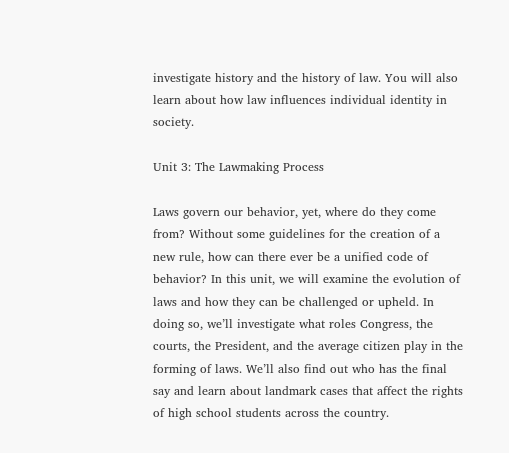investigate history and the history of law. You will also learn about how law influences individual identity in society.

Unit 3: The Lawmaking Process

Laws govern our behavior, yet, where do they come from? Without some guidelines for the creation of a new rule, how can there ever be a unified code of behavior? In this unit, we will examine the evolution of laws and how they can be challenged or upheld. In doing so, we’ll investigate what roles Congress, the courts, the President, and the average citizen play in the forming of laws. We’ll also find out who has the final say and learn about landmark cases that affect the rights of high school students across the country.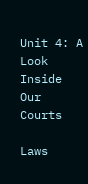Unit 4: A Look Inside Our Courts

Laws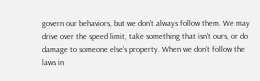govern our behaviors, but we don’t always follow them. We may drive over the speed limit, take something that isn’t ours, or do damage to someone else’s property. When we don’t follow the laws in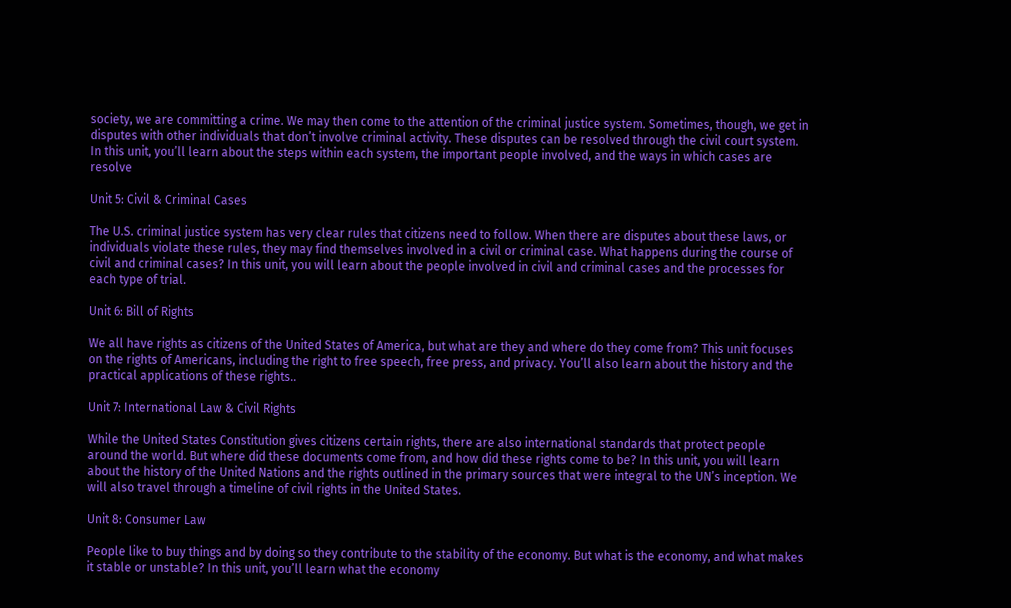society, we are committing a crime. We may then come to the attention of the criminal justice system. Sometimes, though, we get in disputes with other individuals that don’t involve criminal activity. These disputes can be resolved through the civil court system. In this unit, you’ll learn about the steps within each system, the important people involved, and the ways in which cases are resolve

Unit 5: Civil & Criminal Cases

The U.S. criminal justice system has very clear rules that citizens need to follow. When there are disputes about these laws, or individuals violate these rules, they may find themselves involved in a civil or criminal case. What happens during the course of civil and criminal cases? In this unit, you will learn about the people involved in civil and criminal cases and the processes for each type of trial.

Unit 6: Bill of Rights

We all have rights as citizens of the United States of America, but what are they and where do they come from? This unit focuses on the rights of Americans, including the right to free speech, free press, and privacy. You’ll also learn about the history and the practical applications of these rights..

Unit 7: International Law & Civil Rights

While the United States Constitution gives citizens certain rights, there are also international standards that protect people around the world. But where did these documents come from, and how did these rights come to be? In this unit, you will learn about the history of the United Nations and the rights outlined in the primary sources that were integral to the UN’s inception. We will also travel through a timeline of civil rights in the United States.

Unit 8: Consumer Law

People like to buy things and by doing so they contribute to the stability of the economy. But what is the economy, and what makes it stable or unstable? In this unit, you’ll learn what the economy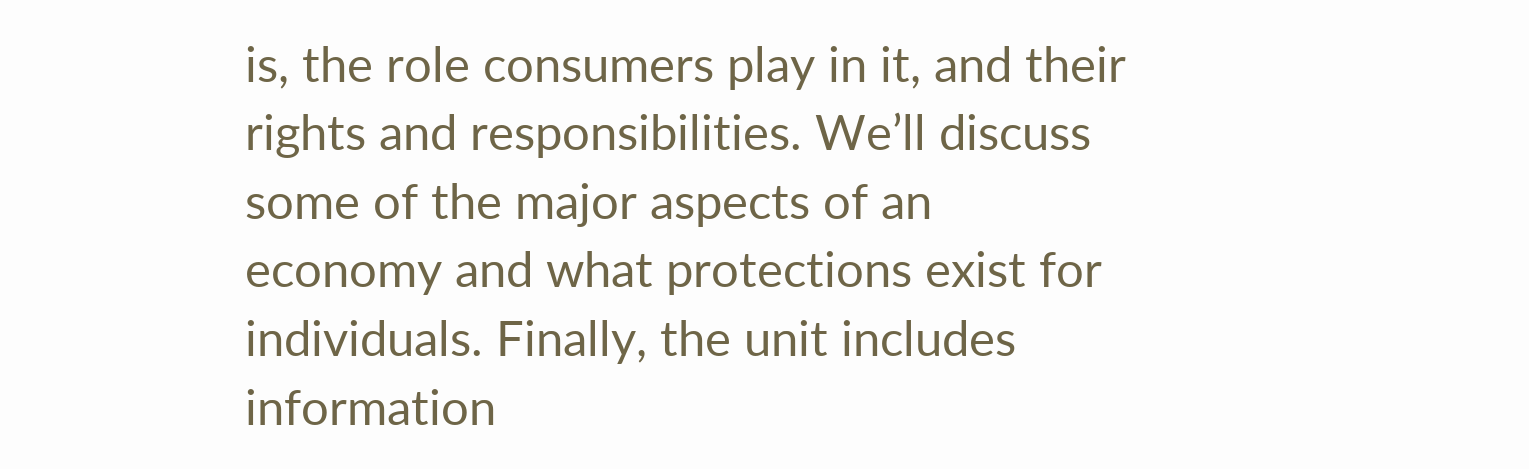is, the role consumers play in it, and their rights and responsibilities. We’ll discuss some of the major aspects of an economy and what protections exist for individuals. Finally, the unit includes information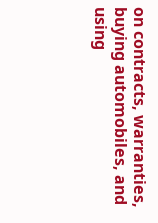on contracts, warranties, buying automobiles, and using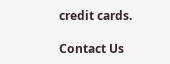credit cards.

Contact Us